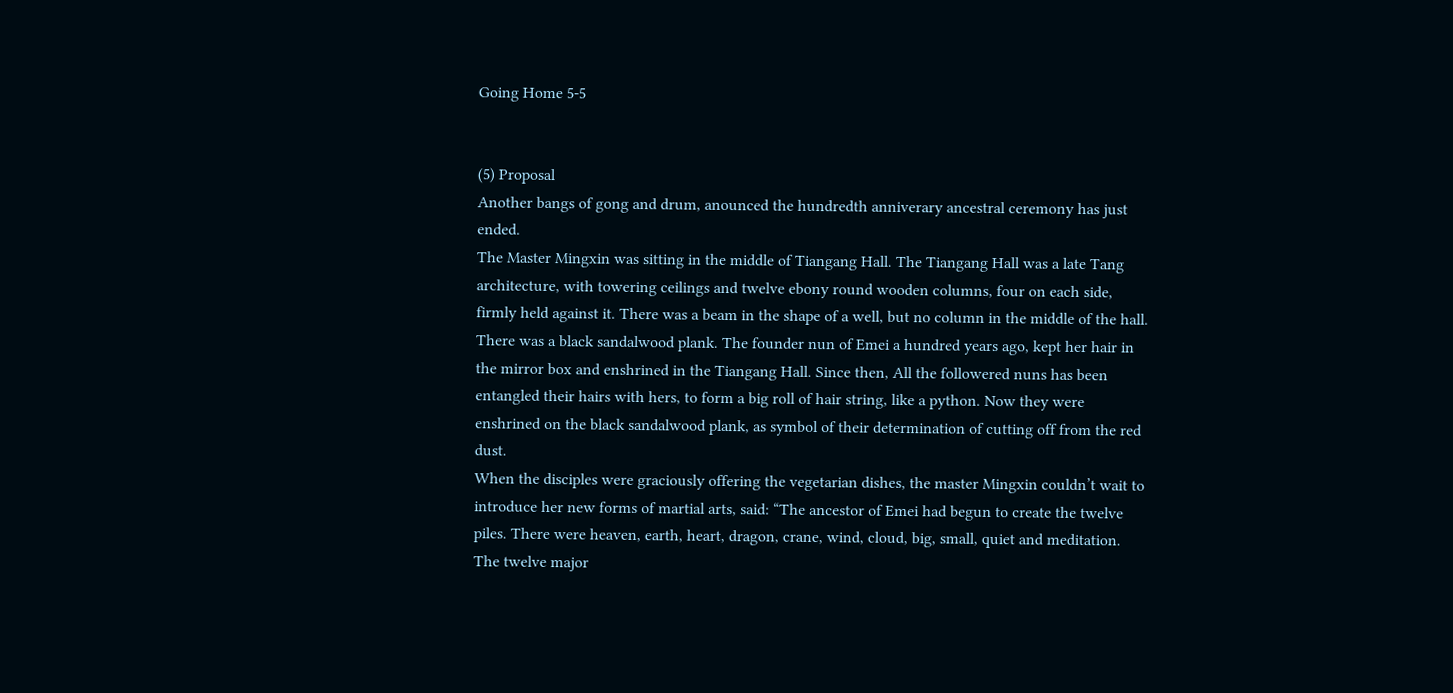Going Home 5-5


(5) Proposal
Another bangs of gong and drum, anounced the hundredth anniverary ancestral ceremony has just ended.
The Master Mingxin was sitting in the middle of Tiangang Hall. The Tiangang Hall was a late Tang architecture, with towering ceilings and twelve ebony round wooden columns, four on each side, firmly held against it. There was a beam in the shape of a well, but no column in the middle of the hall. There was a black sandalwood plank. The founder nun of Emei a hundred years ago, kept her hair in the mirror box and enshrined in the Tiangang Hall. Since then, All the followered nuns has been entangled their hairs with hers, to form a big roll of hair string, like a python. Now they were enshrined on the black sandalwood plank, as symbol of their determination of cutting off from the red dust.
When the disciples were graciously offering the vegetarian dishes, the master Mingxin couldn’t wait to introduce her new forms of martial arts, said: “The ancestor of Emei had begun to create the twelve piles. There were heaven, earth, heart, dragon, crane, wind, cloud, big, small, quiet and meditation. The twelve major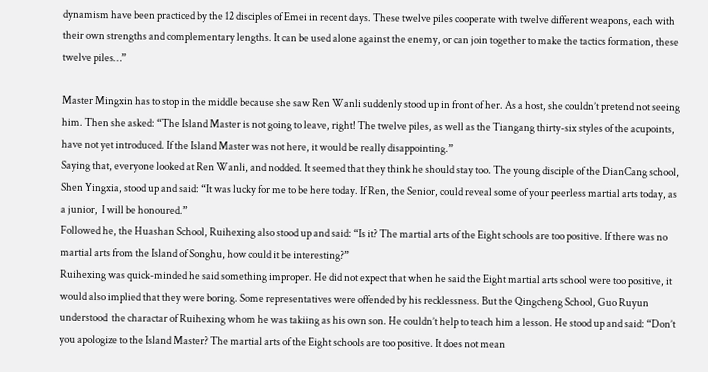dynamism have been practiced by the 12 disciples of Emei in recent days. These twelve piles cooperate with twelve different weapons, each with their own strengths and complementary lengths. It can be used alone against the enemy, or can join together to make the tactics formation, these twelve piles…”

Master Mingxin has to stop in the middle because she saw Ren Wanli suddenly stood up in front of her. As a host, she couldn’t pretend not seeing him. Then she asked: “The Island Master is not going to leave, right! The twelve piles, as well as the Tiangang thirty-six styles of the acupoints, have not yet introduced. If the Island Master was not here, it would be really disappointing.”
Saying that, everyone looked at Ren Wanli, and nodded. It seemed that they think he should stay too. The young disciple of the DianCang school, Shen Yingxia, stood up and said: “It was lucky for me to be here today. If Ren, the Senior, could reveal some of your peerless martial arts today, as a junior,  I will be honoured.”
Followed he, the Huashan School, Ruihexing also stood up and said: “Is it? The martial arts of the Eight schools are too positive. If there was no martial arts from the Island of Songhu, how could it be interesting?”
Ruihexing was quick-minded he said something improper. He did not expect that when he said the Eight martial arts school were too positive, it would also implied that they were boring. Some representatives were offended by his recklessness. But the Qingcheng School, Guo Ruyun understood  the charactar of Ruihexing whom he was takiing as his own son. He couldn’t help to teach him a lesson. He stood up and said: “Don’t you apologize to the Island Master? The martial arts of the Eight schools are too positive. It does not mean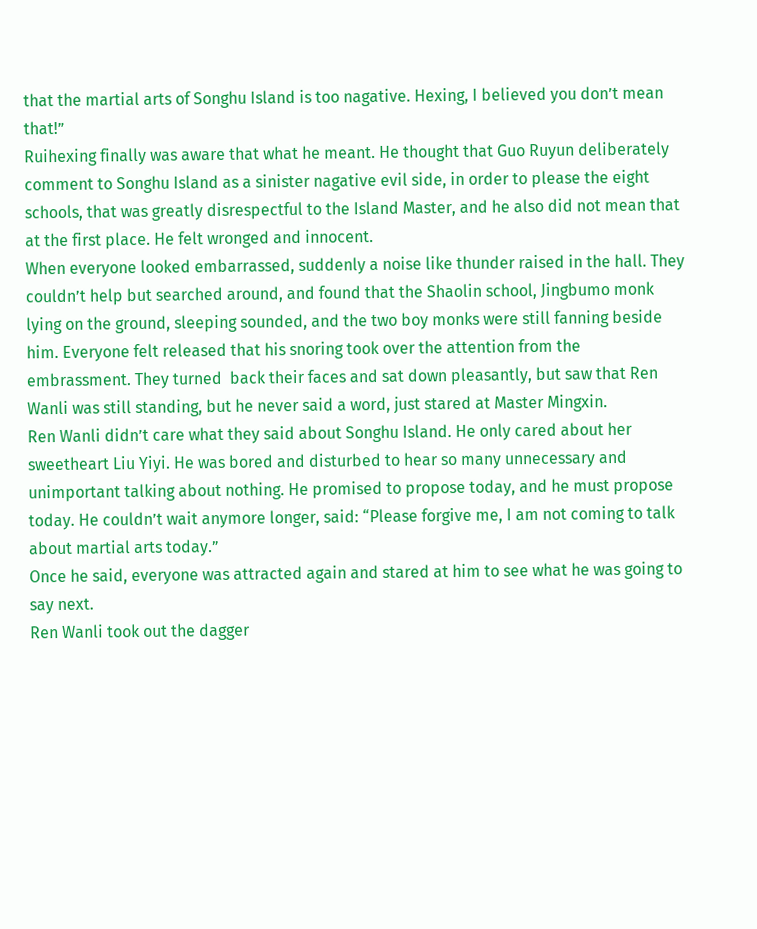that the martial arts of Songhu Island is too nagative. Hexing, I believed you don’t mean that!”
Ruihexing finally was aware that what he meant. He thought that Guo Ruyun deliberately comment to Songhu Island as a sinister nagative evil side, in order to please the eight schools, that was greatly disrespectful to the Island Master, and he also did not mean that at the first place. He felt wronged and innocent.
When everyone looked embarrassed, suddenly a noise like thunder raised in the hall. They couldn’t help but searched around, and found that the Shaolin school, Jingbumo monk lying on the ground, sleeping sounded, and the two boy monks were still fanning beside him. Everyone felt released that his snoring took over the attention from the embrassment. They turned  back their faces and sat down pleasantly, but saw that Ren Wanli was still standing, but he never said a word, just stared at Master Mingxin.
Ren Wanli didn’t care what they said about Songhu Island. He only cared about her sweetheart Liu Yiyi. He was bored and disturbed to hear so many unnecessary and unimportant talking about nothing. He promised to propose today, and he must propose today. He couldn’t wait anymore longer, said: “Please forgive me, I am not coming to talk about martial arts today.”
Once he said, everyone was attracted again and stared at him to see what he was going to say next.
Ren Wanli took out the dagger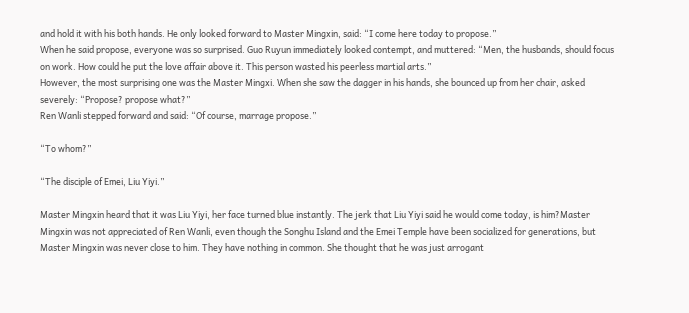and hold it with his both hands. He only looked forward to Master Mingxin, said: “I come here today to propose.”
When he said propose, everyone was so surprised. Guo Ruyun immediately looked contempt, and muttered: “Men, the husbands, should focus on work. How could he put the love affair above it. This person wasted his peerless martial arts.”
However, the most surprising one was the Master Mingxi. When she saw the dagger in his hands, she bounced up from her chair, asked severely: “Propose? propose what?”
Ren Wanli stepped forward and said: “Of course, marrage propose.”

“To whom?”

“The disciple of Emei, Liu Yiyi.”

Master Mingxin heard that it was Liu Yiyi, her face turned blue instantly. The jerk that Liu Yiyi said he would come today, is him?Master Mingxin was not appreciated of Ren Wanli, even though the Songhu Island and the Emei Temple have been socialized for generations, but Master Mingxin was never close to him. They have nothing in common. She thought that he was just arrogant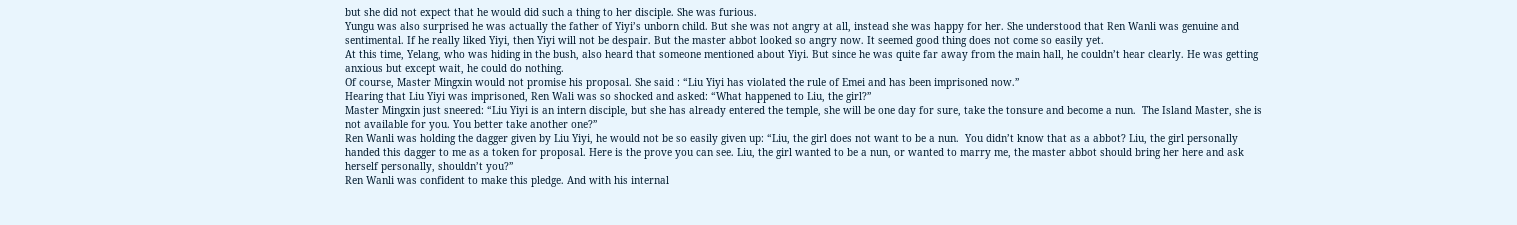but she did not expect that he would did such a thing to her disciple. She was furious.
Yungu was also surprised he was actually the father of Yiyi’s unborn child. But she was not angry at all, instead she was happy for her. She understood that Ren Wanli was genuine and sentimental. If he really liked Yiyi, then Yiyi will not be despair. But the master abbot looked so angry now. It seemed good thing does not come so easily yet.
At this time, Yelang, who was hiding in the bush, also heard that someone mentioned about Yiyi. But since he was quite far away from the main hall, he couldn’t hear clearly. He was getting anxious but except wait, he could do nothing.
Of course, Master Mingxin would not promise his proposal. She said : “Liu Yiyi has violated the rule of Emei and has been imprisoned now.”
Hearing that Liu Yiyi was imprisoned, Ren Wali was so shocked and asked: “What happened to Liu, the girl?”
Master Mingxin just sneered: “Liu Yiyi is an intern disciple, but she has already entered the temple, she will be one day for sure, take the tonsure and become a nun.  The Island Master, she is not available for you. You better take another one?”
Ren Wanli was holding the dagger given by Liu Yiyi, he would not be so easily given up: “Liu, the girl does not want to be a nun.  You didn’t know that as a abbot? Liu, the girl personally handed this dagger to me as a token for proposal. Here is the prove you can see. Liu, the girl wanted to be a nun, or wanted to marry me, the master abbot should bring her here and ask herself personally, shouldn’t you?”
Ren Wanli was confident to make this pledge. And with his internal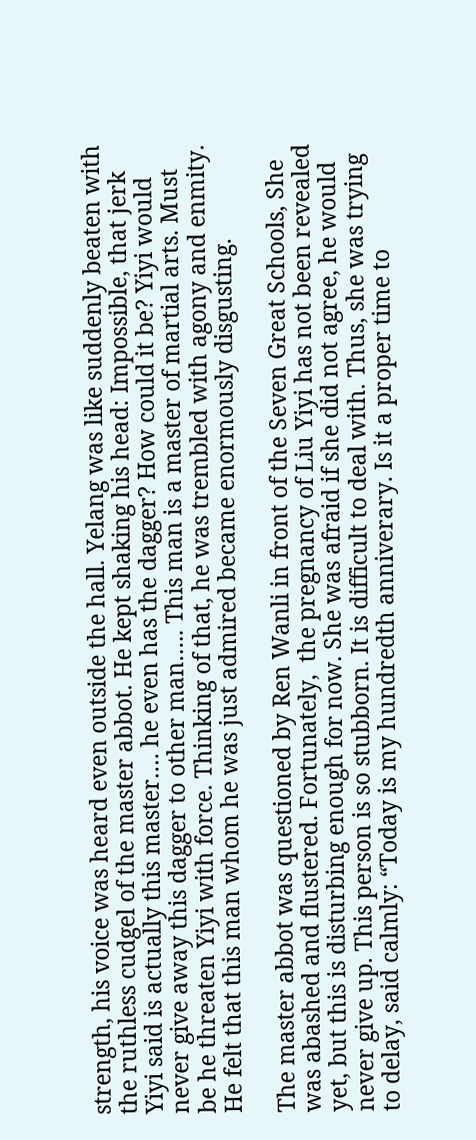strength, his voice was heard even outside the hall. Yelang was like suddenly beaten with the ruthless cudgel of the master abbot. He kept shaking his head: Impossible, that jerk Yiyi said is actually this master…. he even has the dagger? How could it be? Yiyi would never give away this dagger to other man….. This man is a master of martial arts. Must be he threaten Yiyi with force. Thinking of that, he was trembled with agony and enmity.  He felt that this man whom he was just admired became enormously disgusting.

The master abbot was questioned by Ren Wanli in front of the Seven Great Schools, She was abashed and flustered. Fortunately,  the pregnancy of Liu Yiyi has not been revealed yet, but this is disturbing enough for now. She was afraid if she did not agree, he would never give up. This person is so stubborn. It is difficult to deal with. Thus, she was trying to delay, said calmly: “Today is my hundredth anniverary. Is it a proper time to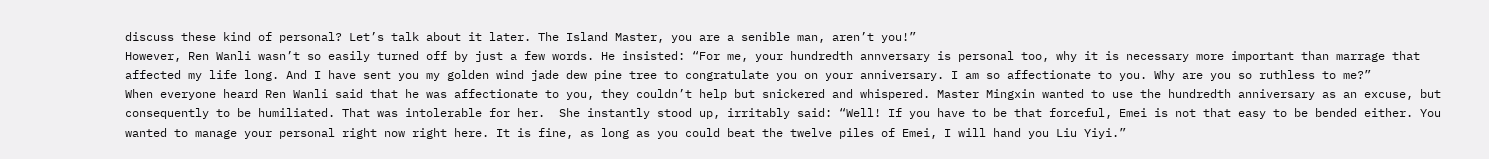discuss these kind of personal? Let’s talk about it later. The Island Master, you are a senible man, aren’t you!”
However, Ren Wanli wasn’t so easily turned off by just a few words. He insisted: “For me, your hundredth annversary is personal too, why it is necessary more important than marrage that affected my life long. And I have sent you my golden wind jade dew pine tree to congratulate you on your anniversary. I am so affectionate to you. Why are you so ruthless to me?”
When everyone heard Ren Wanli said that he was affectionate to you, they couldn’t help but snickered and whispered. Master Mingxin wanted to use the hundredth anniversary as an excuse, but consequently to be humiliated. That was intolerable for her.  She instantly stood up, irritably said: “Well! If you have to be that forceful, Emei is not that easy to be bended either. You wanted to manage your personal right now right here. It is fine, as long as you could beat the twelve piles of Emei, I will hand you Liu Yiyi.”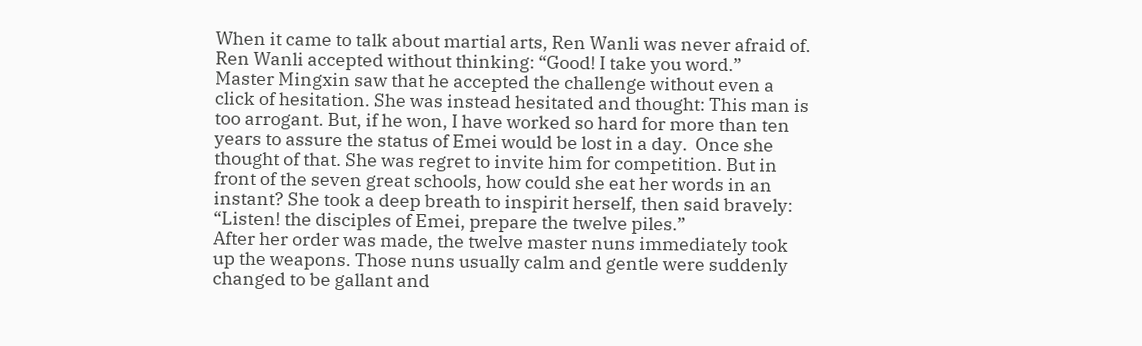When it came to talk about martial arts, Ren Wanli was never afraid of. Ren Wanli accepted without thinking: “Good! I take you word.”
Master Mingxin saw that he accepted the challenge without even a click of hesitation. She was instead hesitated and thought: This man is too arrogant. But, if he won, I have worked so hard for more than ten years to assure the status of Emei would be lost in a day.  Once she thought of that. She was regret to invite him for competition. But in front of the seven great schools, how could she eat her words in an instant? She took a deep breath to inspirit herself, then said bravely: “Listen! the disciples of Emei, prepare the twelve piles.”
After her order was made, the twelve master nuns immediately took up the weapons. Those nuns usually calm and gentle were suddenly changed to be gallant and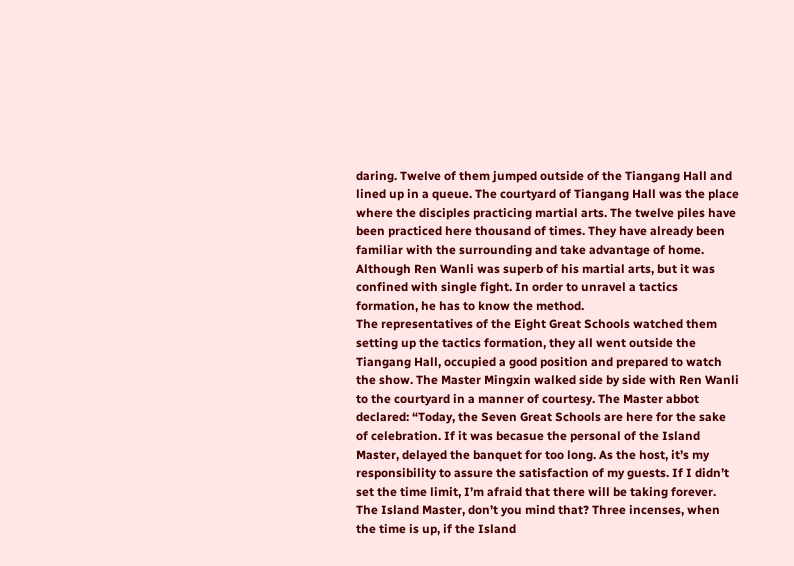daring. Twelve of them jumped outside of the Tiangang Hall and lined up in a queue. The courtyard of Tiangang Hall was the place where the disciples practicing martial arts. The twelve piles have been practiced here thousand of times. They have already been familiar with the surrounding and take advantage of home. Although Ren Wanli was superb of his martial arts, but it was confined with single fight. In order to unravel a tactics formation, he has to know the method.
The representatives of the Eight Great Schools watched them setting up the tactics formation, they all went outside the Tiangang Hall, occupied a good position and prepared to watch the show. The Master Mingxin walked side by side with Ren Wanli to the courtyard in a manner of courtesy. The Master abbot declared: “Today, the Seven Great Schools are here for the sake of celebration. If it was becasue the personal of the Island Master, delayed the banquet for too long. As the host, it’s my responsibility to assure the satisfaction of my guests. If I didn’t set the time limit, I’m afraid that there will be taking forever. The Island Master, don’t you mind that? Three incenses, when the time is up, if the Island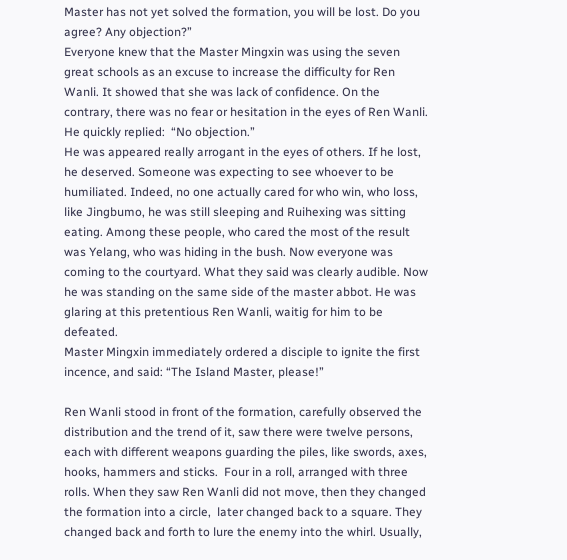Master has not yet solved the formation, you will be lost. Do you agree? Any objection?”
Everyone knew that the Master Mingxin was using the seven great schools as an excuse to increase the difficulty for Ren Wanli. It showed that she was lack of confidence. On the contrary, there was no fear or hesitation in the eyes of Ren Wanli.  He quickly replied:  “No objection.”
He was appeared really arrogant in the eyes of others. If he lost, he deserved. Someone was expecting to see whoever to be humiliated. Indeed, no one actually cared for who win, who loss, like Jingbumo, he was still sleeping and Ruihexing was sitting eating. Among these people, who cared the most of the result was Yelang, who was hiding in the bush. Now everyone was coming to the courtyard. What they said was clearly audible. Now he was standing on the same side of the master abbot. He was glaring at this pretentious Ren Wanli, waitig for him to be defeated.
Master Mingxin immediately ordered a disciple to ignite the first incence, and said: “The Island Master, please!”

Ren Wanli stood in front of the formation, carefully observed the distribution and the trend of it, saw there were twelve persons, each with different weapons guarding the piles, like swords, axes, hooks, hammers and sticks.  Four in a roll, arranged with three rolls. When they saw Ren Wanli did not move, then they changed the formation into a circle,  later changed back to a square. They changed back and forth to lure the enemy into the whirl. Usually,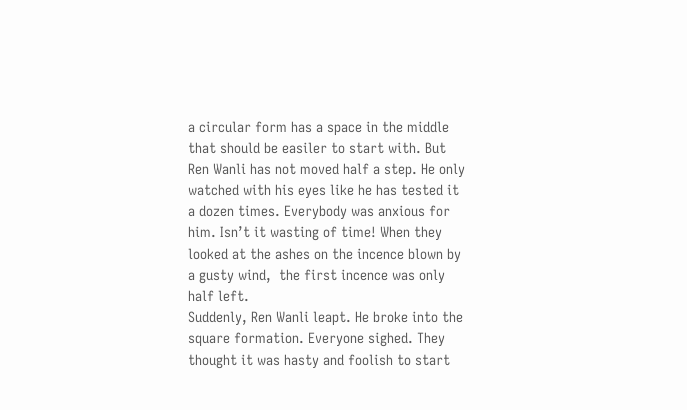a circular form has a space in the middle that should be easiler to start with. But Ren Wanli has not moved half a step. He only watched with his eyes like he has tested it a dozen times. Everybody was anxious for him. Isn’t it wasting of time! When they looked at the ashes on the incence blown by a gusty wind,  the first incence was only half left.
Suddenly, Ren Wanli leapt. He broke into the square formation. Everyone sighed. They thought it was hasty and foolish to start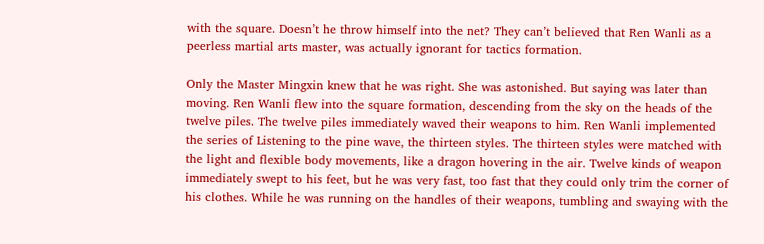with the square. Doesn’t he throw himself into the net? They can’t believed that Ren Wanli as a peerless martial arts master, was actually ignorant for tactics formation.

Only the Master Mingxin knew that he was right. She was astonished. But saying was later than moving. Ren Wanli flew into the square formation, descending from the sky on the heads of the twelve piles. The twelve piles immediately waved their weapons to him. Ren Wanli implemented the series of Listening to the pine wave, the thirteen styles. The thirteen styles were matched with the light and flexible body movements, like a dragon hovering in the air. Twelve kinds of weapon immediately swept to his feet, but he was very fast, too fast that they could only trim the corner of his clothes. While he was running on the handles of their weapons, tumbling and swaying with the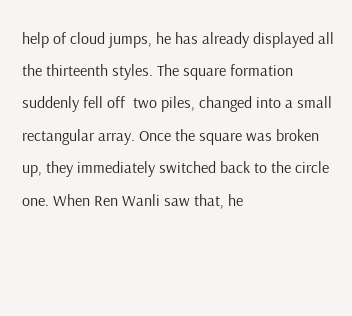help of cloud jumps, he has already displayed all the thirteenth styles. The square formation suddenly fell off  two piles, changed into a small rectangular array. Once the square was broken up, they immediately switched back to the circle one. When Ren Wanli saw that, he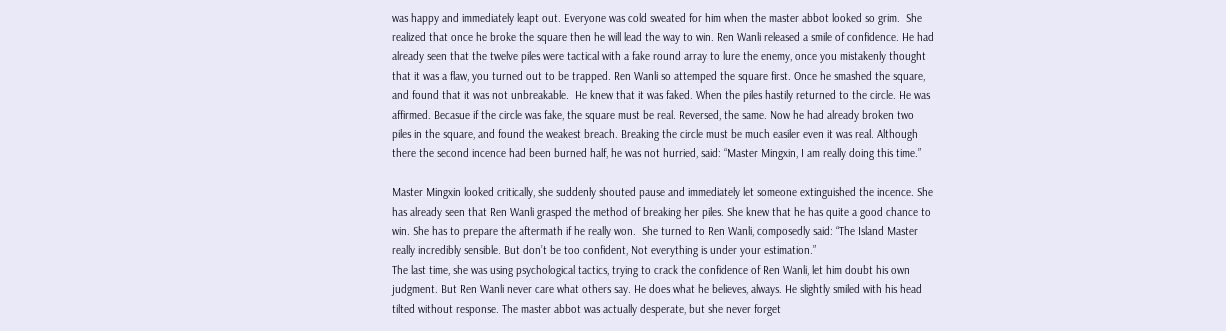was happy and immediately leapt out. Everyone was cold sweated for him when the master abbot looked so grim.  She realized that once he broke the square then he will lead the way to win. Ren Wanli released a smile of confidence. He had already seen that the twelve piles were tactical with a fake round array to lure the enemy, once you mistakenly thought that it was a flaw, you turned out to be trapped. Ren Wanli so attemped the square first. Once he smashed the square, and found that it was not unbreakable.  He knew that it was faked. When the piles hastily returned to the circle. He was affirmed. Becasue if the circle was fake, the square must be real. Reversed, the same. Now he had already broken two piles in the square, and found the weakest breach. Breaking the circle must be much easiler even it was real. Although there the second incence had been burned half, he was not hurried, said: “Master Mingxin, I am really doing this time.”

Master Mingxin looked critically, she suddenly shouted pause and immediately let someone extinguished the incence. She has already seen that Ren Wanli grasped the method of breaking her piles. She knew that he has quite a good chance to win. She has to prepare the aftermath if he really won.  She turned to Ren Wanli, composedly said: “The Island Master really incredibly sensible. But don’t be too confident, Not everything is under your estimation.”
The last time, she was using psychological tactics, trying to crack the confidence of Ren Wanli, let him doubt his own judgment. But Ren Wanli never care what others say. He does what he believes, always. He slightly smiled with his head tilted without response. The master abbot was actually desperate, but she never forget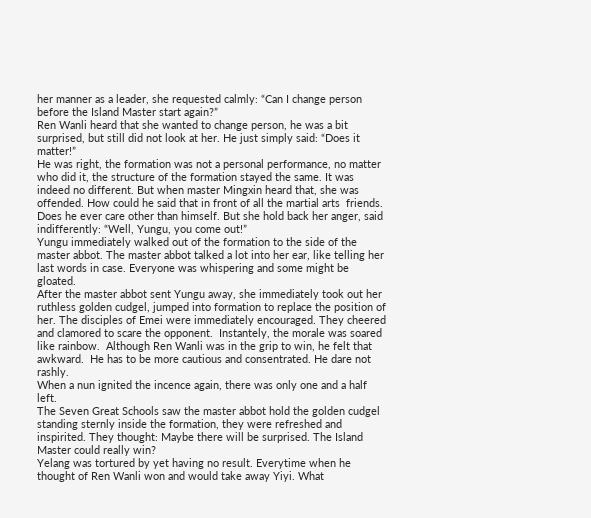her manner as a leader, she requested calmly: “Can I change person before the Island Master start again?”
Ren Wanli heard that she wanted to change person, he was a bit surprised, but still did not look at her. He just simply said: “Does it matter!”
He was right, the formation was not a personal performance, no matter who did it, the structure of the formation stayed the same. It was indeed no different. But when master Mingxin heard that, she was offended. How could he said that in front of all the martial arts  friends.  Does he ever care other than himself. But she hold back her anger, said indifferently: “Well, Yungu, you come out!”
Yungu immediately walked out of the formation to the side of the master abbot. The master abbot talked a lot into her ear, like telling her last words in case. Everyone was whispering and some might be gloated.
After the master abbot sent Yungu away, she immediately took out her ruthless golden cudgel, jumped into formation to replace the position of her. The disciples of Emei were immediately encouraged. They cheered and clamored to scare the opponent.  Instantely, the morale was soared like rainbow.  Although Ren Wanli was in the grip to win, he felt that awkward.  He has to be more cautious and consentrated. He dare not rashly.
When a nun ignited the incence again, there was only one and a half left.
The Seven Great Schools saw the master abbot hold the golden cudgel standing sternly inside the formation, they were refreshed and inspirited. They thought: Maybe there will be surprised. The Island Master could really win?
Yelang was tortured by yet having no result. Everytime when he thought of Ren Wanli won and would take away Yiyi. What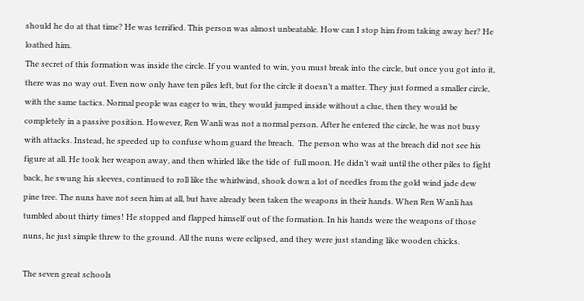should he do at that time? He was terrified. This person was almost unbeatable. How can I stop him from taking away her? He loathed him.
The secret of this formation was inside the circle. If you wanted to win, you must break into the circle, but once you got into it, there was no way out. Even now only have ten piles left, but for the circle it doesn’t a matter. They just formed a smaller circle, with the same tactics. Normal people was eager to win, they would jumped inside without a clue, then they would be completely in a passive position. However, Ren Wanli was not a normal person. After he entered the circle, he was not busy with attacks. Instead, he speeded up to confuse whom guard the breach.  The person who was at the breach did not see his figure at all. He took her weapon away, and then whirled like the tide of  full moon. He didn’t wait until the other piles to fight back, he swung his sleeves, continued to roll like the whirlwind, shook down a lot of needles from the gold wind jade dew pine tree. The nuns have not seen him at all, but have already been taken the weapons in their hands. When Ren Wanli has tumbled about thirty times! He stopped and flapped himself out of the formation. In his hands were the weapons of those nuns, he just simple threw to the ground. All the nuns were eclipsed, and they were just standing like wooden chicks.

The seven great schools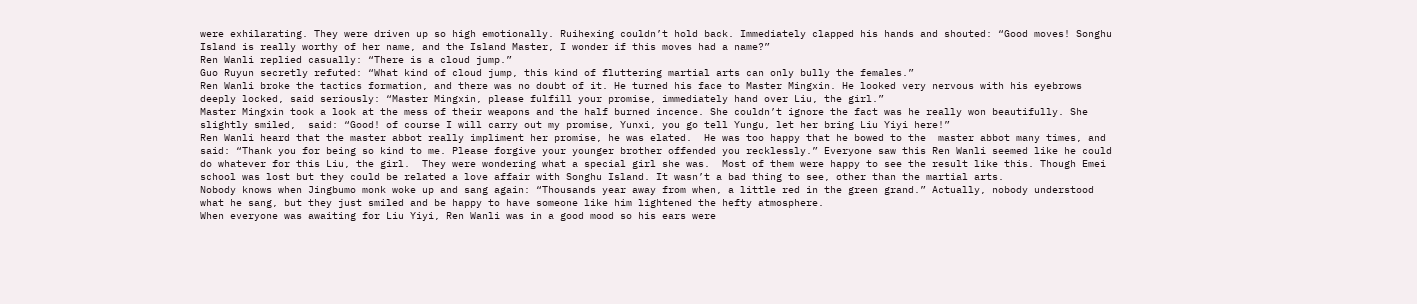were exhilarating. They were driven up so high emotionally. Ruihexing couldn’t hold back. Immediately clapped his hands and shouted: “Good moves! Songhu Island is really worthy of her name, and the Island Master, I wonder if this moves had a name?”
Ren Wanli replied casually: “There is a cloud jump.”
Guo Ruyun secretly refuted: “What kind of cloud jump, this kind of fluttering martial arts can only bully the females.”
Ren Wanli broke the tactics formation, and there was no doubt of it. He turned his face to Master Mingxin. He looked very nervous with his eyebrows deeply locked, said seriously: “Master Mingxin, please fulfill your promise, immediately hand over Liu, the girl.”
Master Mingxin took a look at the mess of their weapons and the half burned incence. She couldn’t ignore the fact was he really won beautifully. She slightly smiled,  said: “Good! of course I will carry out my promise, Yunxi, you go tell Yungu, let her bring Liu Yiyi here!”
Ren Wanli heard that the master abbot really impliment her promise, he was elated.  He was too happy that he bowed to the  master abbot many times, and said: “Thank you for being so kind to me. Please forgive your younger brother offended you recklessly.” Everyone saw this Ren Wanli seemed like he could do whatever for this Liu, the girl.  They were wondering what a special girl she was.  Most of them were happy to see the result like this. Though Emei school was lost but they could be related a love affair with Songhu Island. It wasn’t a bad thing to see, other than the martial arts.
Nobody knows when Jingbumo monk woke up and sang again: “Thousands year away from when, a little red in the green grand.” Actually, nobody understood what he sang, but they just smiled and be happy to have someone like him lightened the hefty atmosphere.
When everyone was awaiting for Liu Yiyi, Ren Wanli was in a good mood so his ears were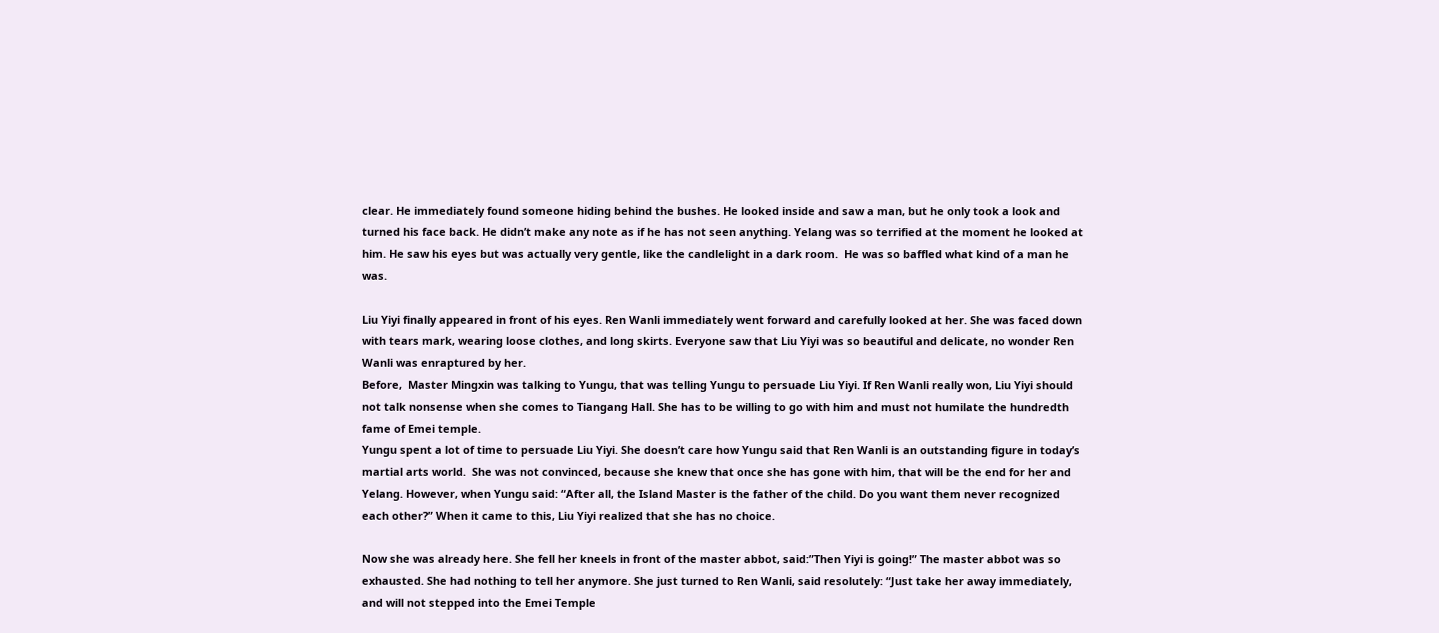clear. He immediately found someone hiding behind the bushes. He looked inside and saw a man, but he only took a look and turned his face back. He didn’t make any note as if he has not seen anything. Yelang was so terrified at the moment he looked at him. He saw his eyes but was actually very gentle, like the candlelight in a dark room.  He was so baffled what kind of a man he was.

Liu Yiyi finally appeared in front of his eyes. Ren Wanli immediately went forward and carefully looked at her. She was faced down with tears mark, wearing loose clothes, and long skirts. Everyone saw that Liu Yiyi was so beautiful and delicate, no wonder Ren Wanli was enraptured by her.
Before,  Master Mingxin was talking to Yungu, that was telling Yungu to persuade Liu Yiyi. If Ren Wanli really won, Liu Yiyi should not talk nonsense when she comes to Tiangang Hall. She has to be willing to go with him and must not humilate the hundredth fame of Emei temple.
Yungu spent a lot of time to persuade Liu Yiyi. She doesn’t care how Yungu said that Ren Wanli is an outstanding figure in today’s martial arts world.  She was not convinced, because she knew that once she has gone with him, that will be the end for her and Yelang. However, when Yungu said: “After all, the Island Master is the father of the child. Do you want them never recognized each other?” When it came to this, Liu Yiyi realized that she has no choice.

Now she was already here. She fell her kneels in front of the master abbot, said:”Then Yiyi is going!” The master abbot was so exhausted. She had nothing to tell her anymore. She just turned to Ren Wanli, said resolutely: “Just take her away immediately, and will not stepped into the Emei Temple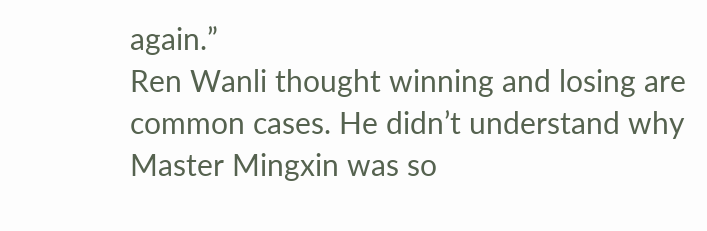again.”
Ren Wanli thought winning and losing are common cases. He didn’t understand why Master Mingxin was so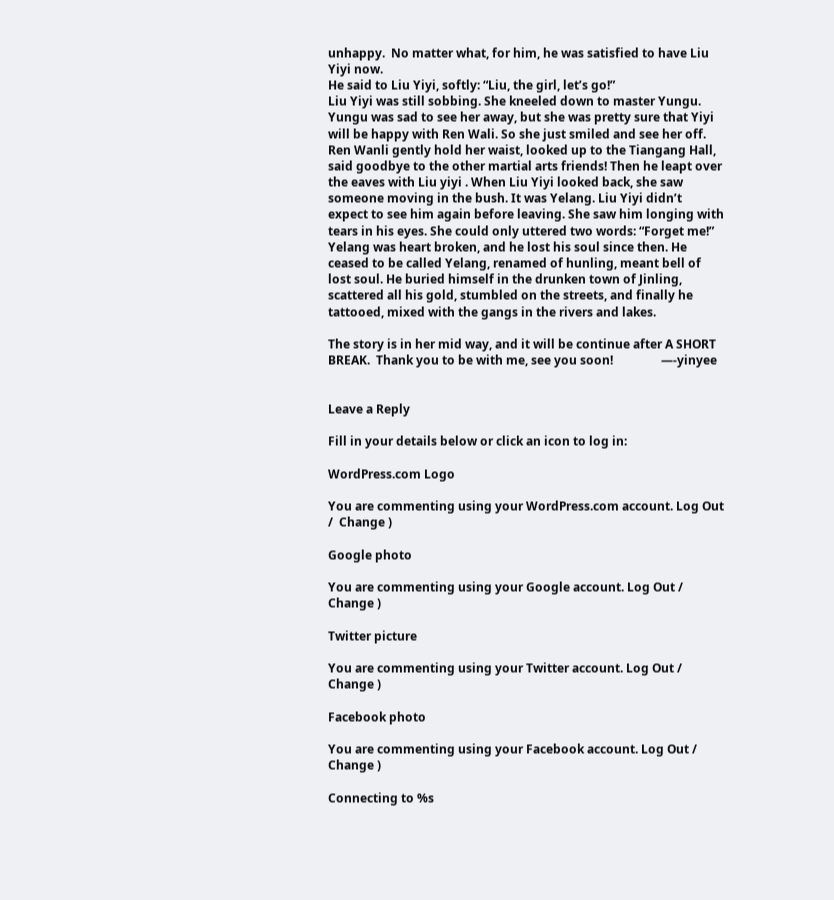unhappy.  No matter what, for him, he was satisfied to have Liu Yiyi now.
He said to Liu Yiyi, softly: “Liu, the girl, let’s go!”
Liu Yiyi was still sobbing. She kneeled down to master Yungu. Yungu was sad to see her away, but she was pretty sure that Yiyi will be happy with Ren Wali. So she just smiled and see her off. Ren Wanli gently hold her waist, looked up to the Tiangang Hall,  said goodbye to the other martial arts friends! Then he leapt over the eaves with Liu yiyi . When Liu Yiyi looked back, she saw someone moving in the bush. It was Yelang. Liu Yiyi didn’t expect to see him again before leaving. She saw him longing with tears in his eyes. She could only uttered two words: “Forget me!”
Yelang was heart broken, and he lost his soul since then. He ceased to be called Yelang, renamed of hunling, meant bell of lost soul. He buried himself in the drunken town of Jinling, scattered all his gold, stumbled on the streets, and finally he tattooed, mixed with the gangs in the rivers and lakes.

The story is in her mid way, and it will be continue after A SHORT BREAK.  Thank you to be with me, see you soon!                —-yinyee


Leave a Reply

Fill in your details below or click an icon to log in:

WordPress.com Logo

You are commenting using your WordPress.com account. Log Out /  Change )

Google photo

You are commenting using your Google account. Log Out /  Change )

Twitter picture

You are commenting using your Twitter account. Log Out /  Change )

Facebook photo

You are commenting using your Facebook account. Log Out /  Change )

Connecting to %s